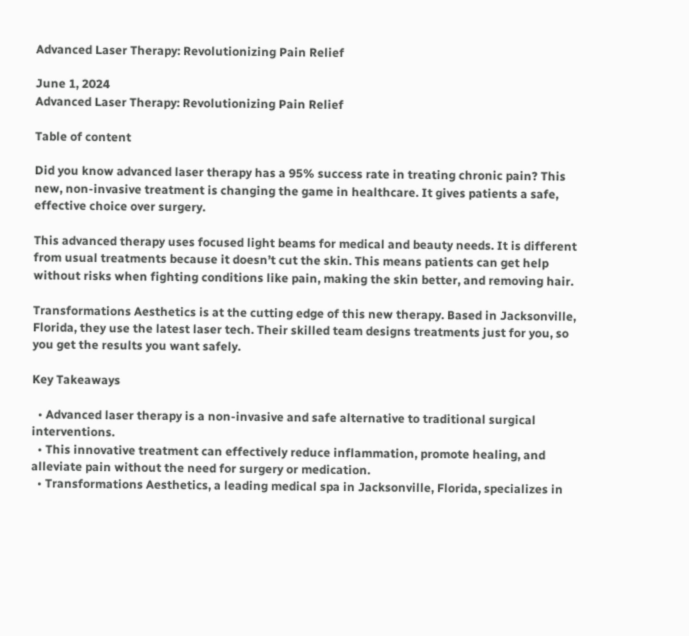Advanced Laser Therapy: Revolutionizing Pain Relief

June 1, 2024
Advanced Laser Therapy: Revolutionizing Pain Relief

Table of content

Did you know advanced laser therapy has a 95% success rate in treating chronic pain? This new, non-invasive treatment is changing the game in healthcare. It gives patients a safe, effective choice over surgery.

This advanced therapy uses focused light beams for medical and beauty needs. It is different from usual treatments because it doesn’t cut the skin. This means patients can get help without risks when fighting conditions like pain, making the skin better, and removing hair.

Transformations Aesthetics is at the cutting edge of this new therapy. Based in Jacksonville, Florida, they use the latest laser tech. Their skilled team designs treatments just for you, so you get the results you want safely.

Key Takeaways

  • Advanced laser therapy is a non-invasive and safe alternative to traditional surgical interventions.
  • This innovative treatment can effectively reduce inflammation, promote healing, and alleviate pain without the need for surgery or medication.
  • Transformations Aesthetics, a leading medical spa in Jacksonville, Florida, specializes in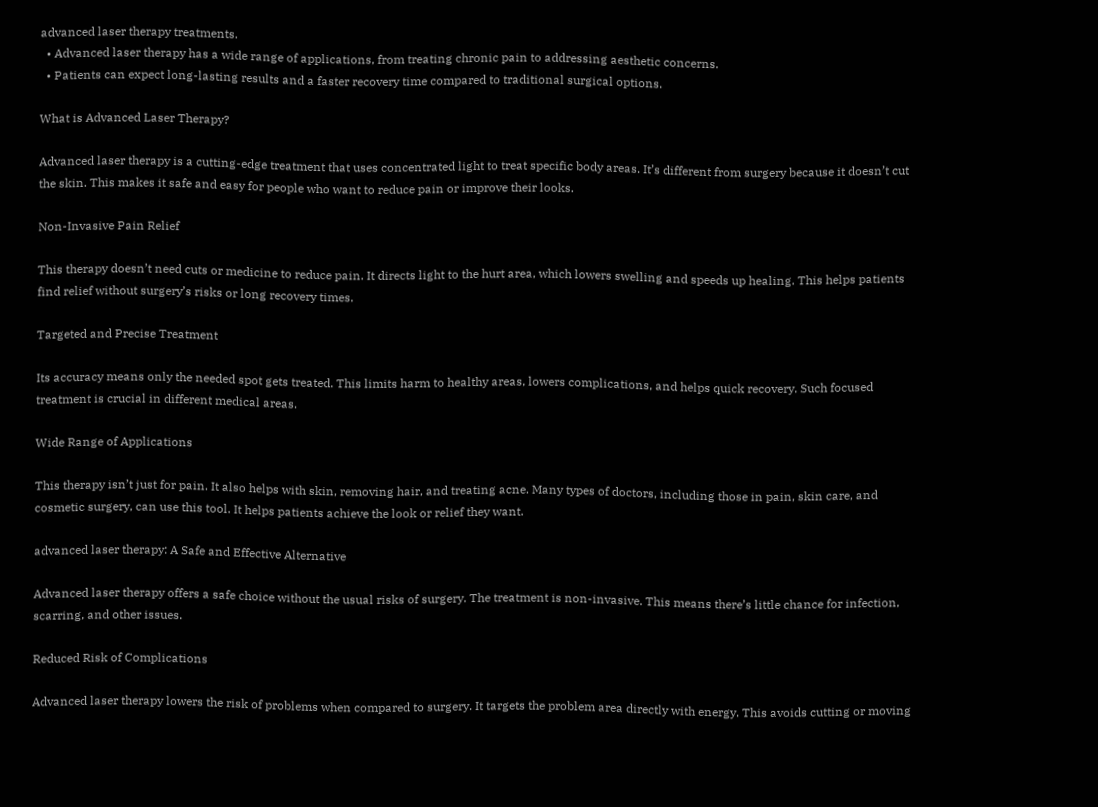advanced laser therapy treatments.
  • Advanced laser therapy has a wide range of applications, from treating chronic pain to addressing aesthetic concerns.
  • Patients can expect long-lasting results and a faster recovery time compared to traditional surgical options.

What is Advanced Laser Therapy?

Advanced laser therapy is a cutting-edge treatment that uses concentrated light to treat specific body areas. It’s different from surgery because it doesn’t cut the skin. This makes it safe and easy for people who want to reduce pain or improve their looks.

Non-Invasive Pain Relief

This therapy doesn’t need cuts or medicine to reduce pain. It directs light to the hurt area, which lowers swelling and speeds up healing. This helps patients find relief without surgery’s risks or long recovery times.

Targeted and Precise Treatment

Its accuracy means only the needed spot gets treated. This limits harm to healthy areas, lowers complications, and helps quick recovery. Such focused treatment is crucial in different medical areas.

Wide Range of Applications

This therapy isn’t just for pain. It also helps with skin, removing hair, and treating acne. Many types of doctors, including those in pain, skin care, and cosmetic surgery, can use this tool. It helps patients achieve the look or relief they want.

advanced laser therapy: A Safe and Effective Alternative

Advanced laser therapy offers a safe choice without the usual risks of surgery. The treatment is non-invasive. This means there’s little chance for infection, scarring, and other issues.

Reduced Risk of Complications

Advanced laser therapy lowers the risk of problems when compared to surgery. It targets the problem area directly with energy. This avoids cutting or moving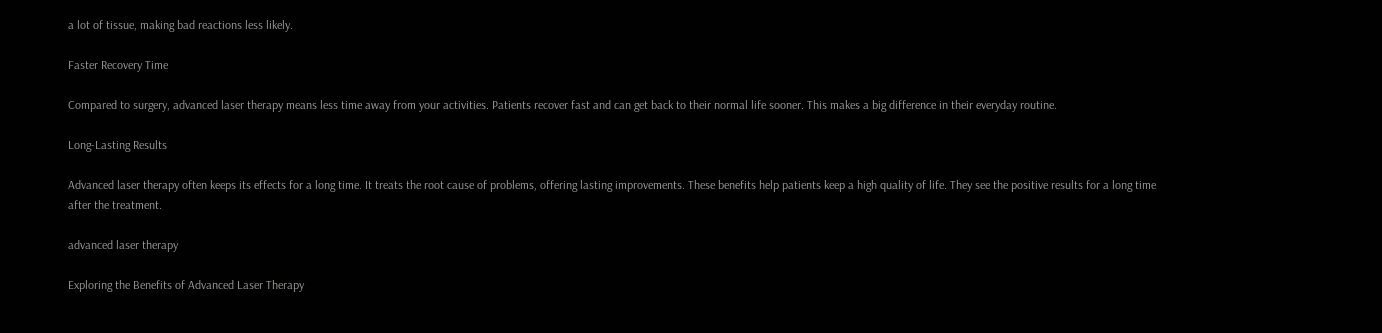a lot of tissue, making bad reactions less likely.

Faster Recovery Time

Compared to surgery, advanced laser therapy means less time away from your activities. Patients recover fast and can get back to their normal life sooner. This makes a big difference in their everyday routine.

Long-Lasting Results

Advanced laser therapy often keeps its effects for a long time. It treats the root cause of problems, offering lasting improvements. These benefits help patients keep a high quality of life. They see the positive results for a long time after the treatment.

advanced laser therapy

Exploring the Benefits of Advanced Laser Therapy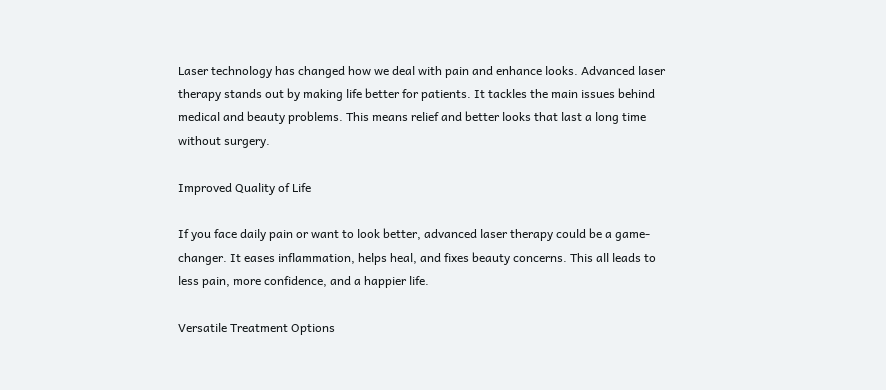Laser technology has changed how we deal with pain and enhance looks. Advanced laser therapy stands out by making life better for patients. It tackles the main issues behind medical and beauty problems. This means relief and better looks that last a long time without surgery.

Improved Quality of Life

If you face daily pain or want to look better, advanced laser therapy could be a game-changer. It eases inflammation, helps heal, and fixes beauty concerns. This all leads to less pain, more confidence, and a happier life.

Versatile Treatment Options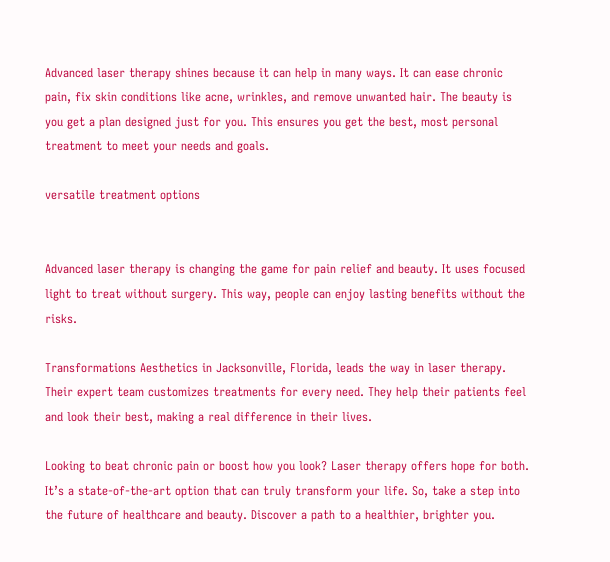Advanced laser therapy shines because it can help in many ways. It can ease chronic pain, fix skin conditions like acne, wrinkles, and remove unwanted hair. The beauty is you get a plan designed just for you. This ensures you get the best, most personal treatment to meet your needs and goals.

versatile treatment options


Advanced laser therapy is changing the game for pain relief and beauty. It uses focused light to treat without surgery. This way, people can enjoy lasting benefits without the risks.

Transformations Aesthetics in Jacksonville, Florida, leads the way in laser therapy. Their expert team customizes treatments for every need. They help their patients feel and look their best, making a real difference in their lives.

Looking to beat chronic pain or boost how you look? Laser therapy offers hope for both. It’s a state-of-the-art option that can truly transform your life. So, take a step into the future of healthcare and beauty. Discover a path to a healthier, brighter you.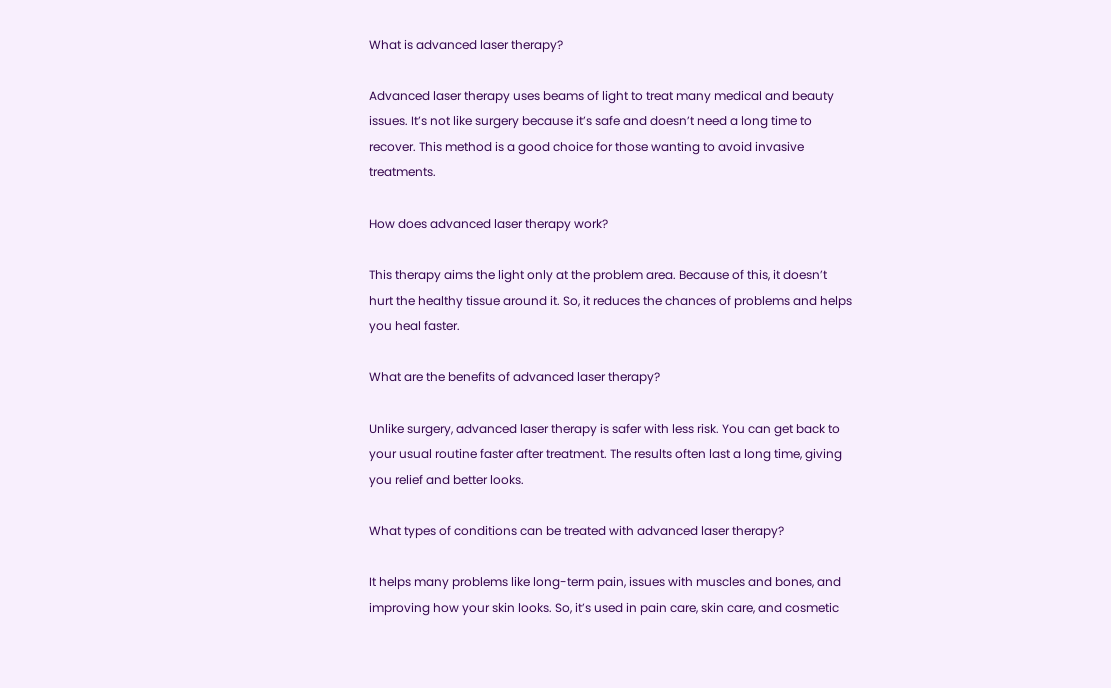What is advanced laser therapy?

Advanced laser therapy uses beams of light to treat many medical and beauty issues. It’s not like surgery because it’s safe and doesn’t need a long time to recover. This method is a good choice for those wanting to avoid invasive treatments.

How does advanced laser therapy work?

This therapy aims the light only at the problem area. Because of this, it doesn’t hurt the healthy tissue around it. So, it reduces the chances of problems and helps you heal faster.

What are the benefits of advanced laser therapy?

Unlike surgery, advanced laser therapy is safer with less risk. You can get back to your usual routine faster after treatment. The results often last a long time, giving you relief and better looks.

What types of conditions can be treated with advanced laser therapy?

It helps many problems like long-term pain, issues with muscles and bones, and improving how your skin looks. So, it’s used in pain care, skin care, and cosmetic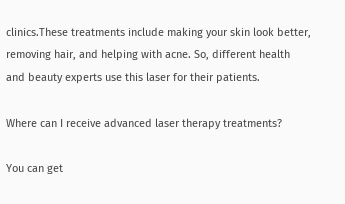clinics.These treatments include making your skin look better, removing hair, and helping with acne. So, different health and beauty experts use this laser for their patients.

Where can I receive advanced laser therapy treatments?

You can get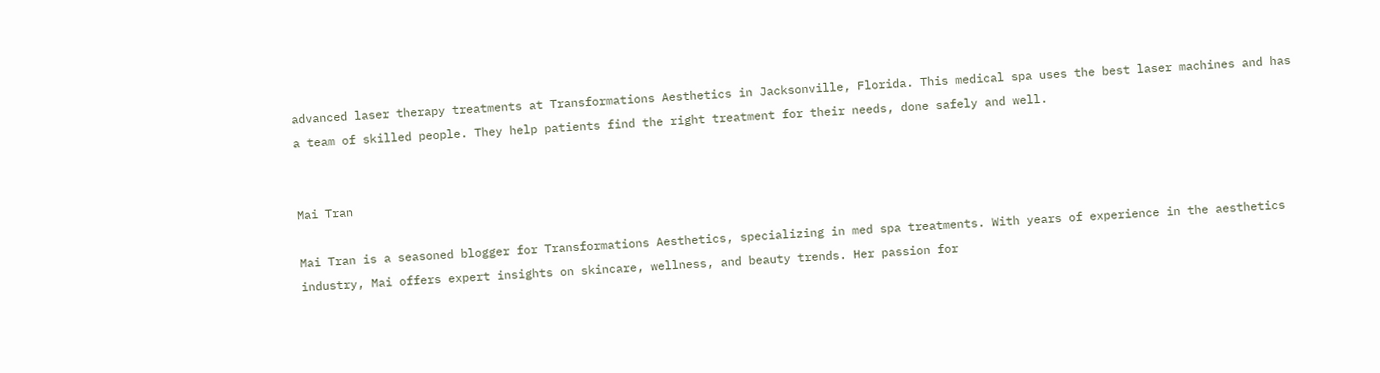advanced laser therapy treatments at Transformations Aesthetics in Jacksonville, Florida. This medical spa uses the best laser machines and has a team of skilled people. They help patients find the right treatment for their needs, done safely and well.


Mai Tran

Mai Tran is a seasoned blogger for Transformations Aesthetics, specializing in med spa treatments. With years of experience in the aesthetics industry, Mai offers expert insights on skincare, wellness, and beauty trends. Her passion for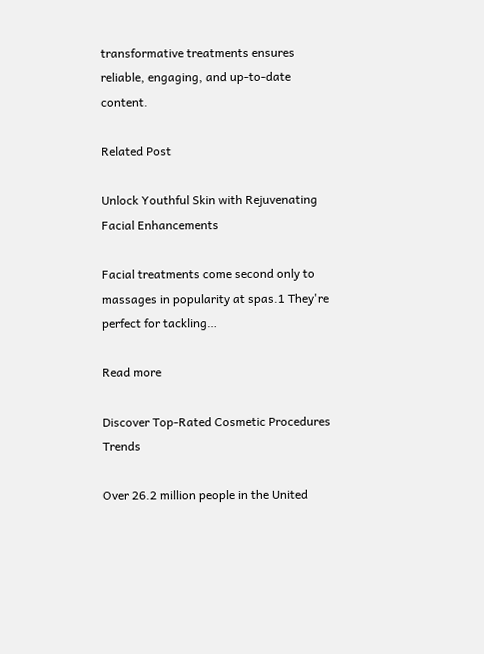transformative treatments ensures reliable, engaging, and up-to-date content.

Related Post

Unlock Youthful Skin with Rejuvenating Facial Enhancements

Facial treatments come second only to massages in popularity at spas.1 They're perfect for tackling…

Read more

Discover Top-Rated Cosmetic Procedures Trends

Over 26.2 million people in the United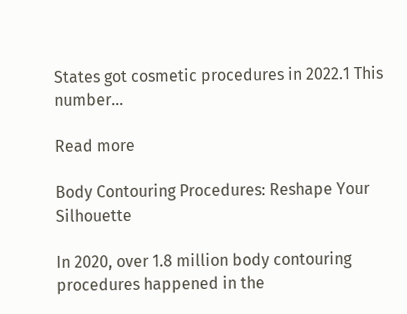States got cosmetic procedures in 2022.1 This number…

Read more

Body Contouring Procedures: Reshape Your Silhouette

In 2020, over 1.8 million body contouring procedures happened in the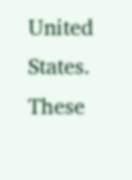United States. These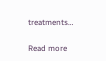treatments…

Read more